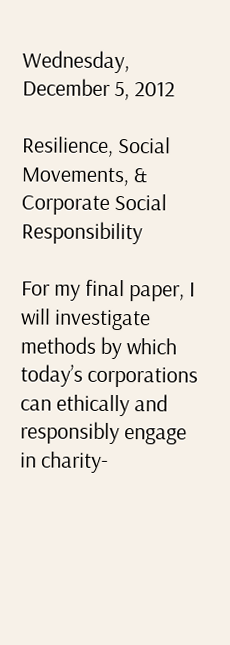Wednesday, December 5, 2012

Resilience, Social Movements, & Corporate Social Responsibility

For my final paper, I will investigate methods by which today’s corporations can ethically and responsibly engage in charity-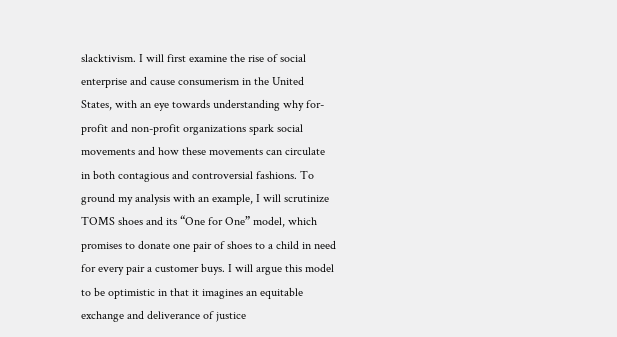slacktivism. I will first examine the rise of social enterprise and cause consumerism in the United States, with an eye towards understanding why for-profit and non-profit organizations spark social movements and how these movements can circulate in both contagious and controversial fashions. To ground my analysis with an example, I will scrutinize TOMS shoes and its “One for One” model, which promises to donate one pair of shoes to a child in need for every pair a customer buys. I will argue this model to be optimistic in that it imagines an equitable exchange and deliverance of justice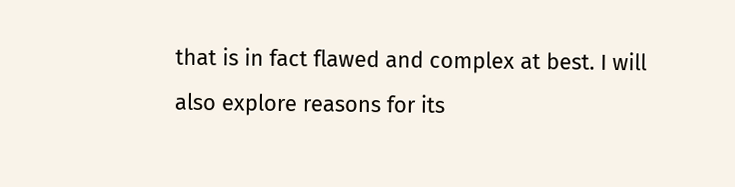that is in fact flawed and complex at best. I will also explore reasons for its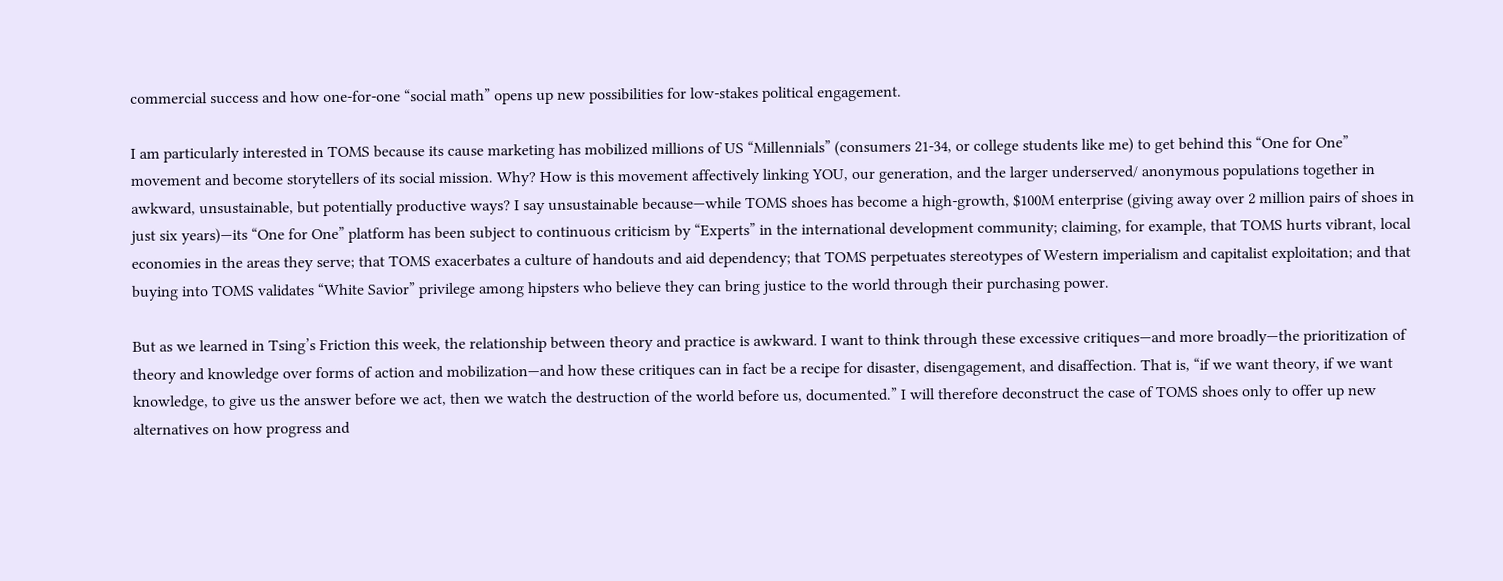commercial success and how one-for-one “social math” opens up new possibilities for low-stakes political engagement.

I am particularly interested in TOMS because its cause marketing has mobilized millions of US “Millennials” (consumers 21-34, or college students like me) to get behind this “One for One” movement and become storytellers of its social mission. Why? How is this movement affectively linking YOU, our generation, and the larger underserved/ anonymous populations together in awkward, unsustainable, but potentially productive ways? I say unsustainable because—while TOMS shoes has become a high-growth, $100M enterprise (giving away over 2 million pairs of shoes in just six years)—its “One for One” platform has been subject to continuous criticism by “Experts” in the international development community; claiming, for example, that TOMS hurts vibrant, local economies in the areas they serve; that TOMS exacerbates a culture of handouts and aid dependency; that TOMS perpetuates stereotypes of Western imperialism and capitalist exploitation; and that buying into TOMS validates “White Savior” privilege among hipsters who believe they can bring justice to the world through their purchasing power.

But as we learned in Tsing’s Friction this week, the relationship between theory and practice is awkward. I want to think through these excessive critiques—and more broadly—the prioritization of theory and knowledge over forms of action and mobilization—and how these critiques can in fact be a recipe for disaster, disengagement, and disaffection. That is, “if we want theory, if we want knowledge, to give us the answer before we act, then we watch the destruction of the world before us, documented.” I will therefore deconstruct the case of TOMS shoes only to offer up new alternatives on how progress and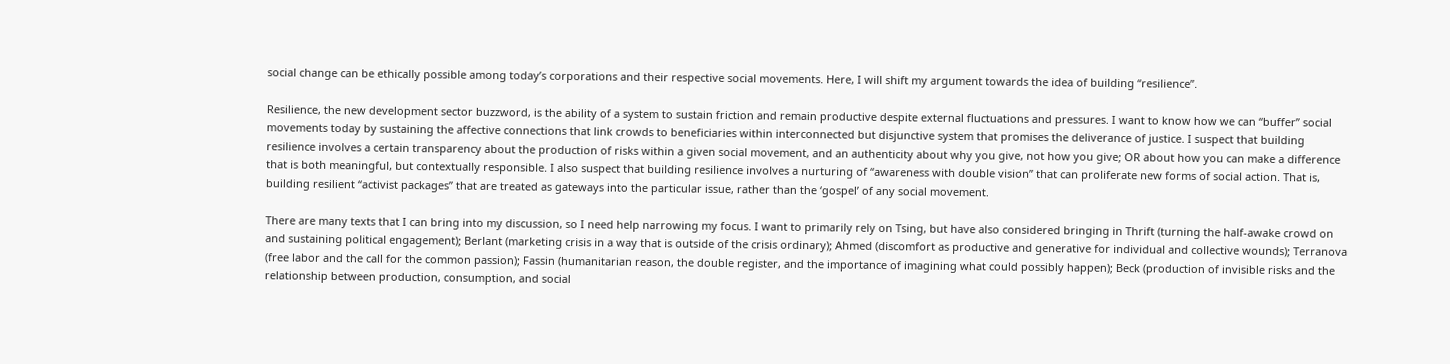social change can be ethically possible among today’s corporations and their respective social movements. Here, I will shift my argument towards the idea of building “resilience”.

Resilience, the new development sector buzzword, is the ability of a system to sustain friction and remain productive despite external fluctuations and pressures. I want to know how we can “buffer” social movements today by sustaining the affective connections that link crowds to beneficiaries within interconnected but disjunctive system that promises the deliverance of justice. I suspect that building resilience involves a certain transparency about the production of risks within a given social movement, and an authenticity about why you give, not how you give; OR about how you can make a difference that is both meaningful, but contextually responsible. I also suspect that building resilience involves a nurturing of “awareness with double vision” that can proliferate new forms of social action. That is, building resilient “activist packages” that are treated as gateways into the particular issue, rather than the ‘gospel’ of any social movement.

There are many texts that I can bring into my discussion, so I need help narrowing my focus. I want to primarily rely on Tsing, but have also considered bringing in Thrift (turning the half-awake crowd on and sustaining political engagement); Berlant (marketing crisis in a way that is outside of the crisis ordinary); Ahmed (discomfort as productive and generative for individual and collective wounds); Terranova (free labor and the call for the common passion); Fassin (humanitarian reason, the double register, and the importance of imagining what could possibly happen); Beck (production of invisible risks and the relationship between production, consumption, and social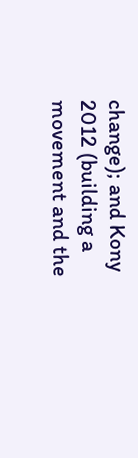change); and Kony 2012 (building a movement and the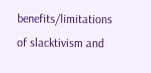benefits/limitations of slacktivism and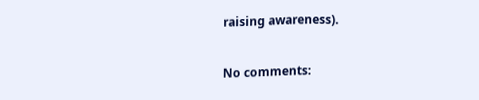raising awareness).

No comments: